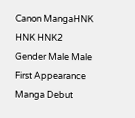Canon MangaHNK HNK HNK2
Gender Male Male
First Appearance
Manga Debut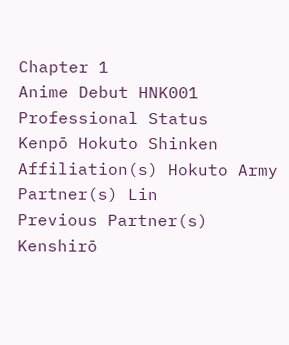Chapter 1
Anime Debut HNK001
Professional Status
Kenpō Hokuto Shinken
Affiliation(s) Hokuto Army
Partner(s) Lin
Previous Partner(s) Kenshirō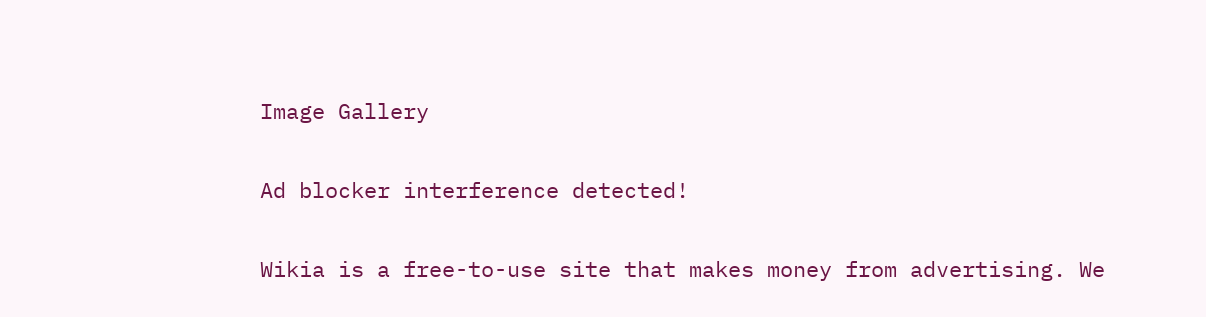Image Gallery

Ad blocker interference detected!

Wikia is a free-to-use site that makes money from advertising. We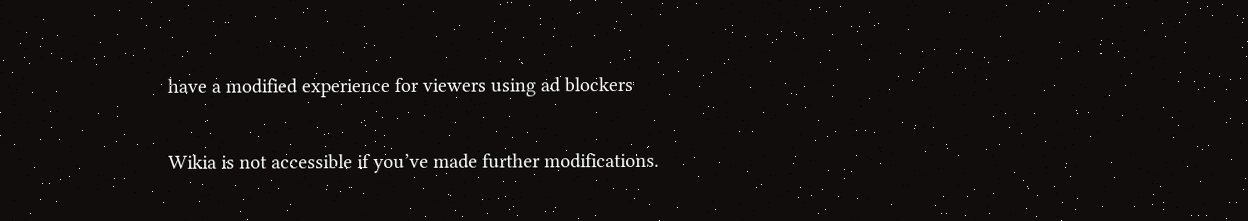have a modified experience for viewers using ad blockers

Wikia is not accessible if you’ve made further modifications.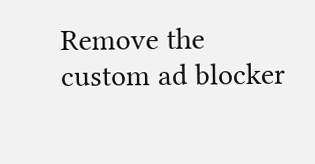Remove the custom ad blocker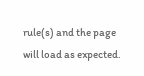rule(s) and the page will load as expected.